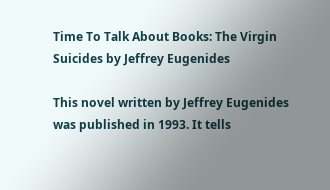Time To Talk About Books: The Virgin Suicides by Jeffrey Eugenides

This novel written by Jeffrey Eugenides was published in 1993. It tells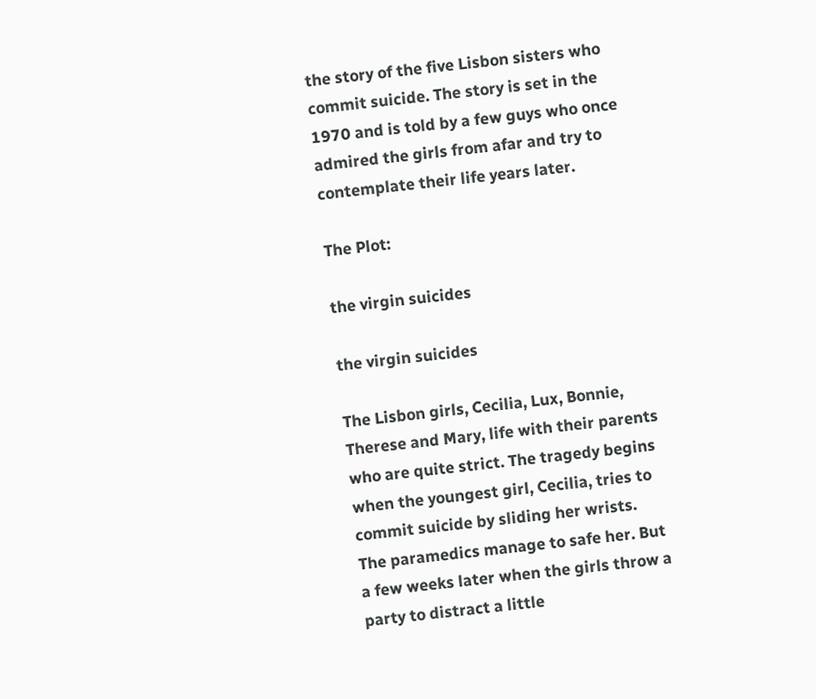the story of the five Lisbon sisters who commit suicide. The story is set in the 1970 and is told by a few guys who once admired the girls from afar and try to contemplate their life years later.

The Plot:

the virgin suicides

the virgin suicides

The Lisbon girls, Cecilia, Lux, Bonnie, Therese and Mary, life with their parents who are quite strict. The tragedy begins when the youngest girl, Cecilia, tries to commit suicide by sliding her wrists. The paramedics manage to safe her. But a few weeks later when the girls throw a party to distract a little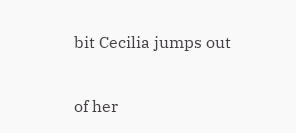bit Cecilia jumps out

of her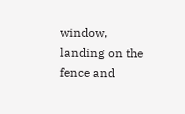window, landing on the fence and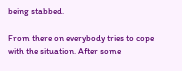being stabbed.

From there on everybody tries to cope with the situation. After some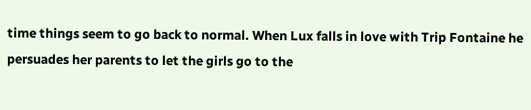time things seem to go back to normal. When Lux falls in love with Trip Fontaine he persuades her parents to let the girls go to the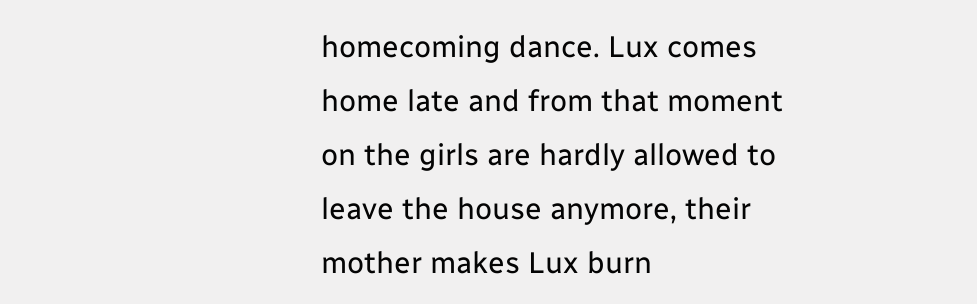homecoming dance. Lux comes home late and from that moment on the girls are hardly allowed to leave the house anymore, their mother makes Lux burn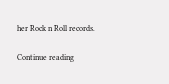her Rock n Roll records.

Continue reading